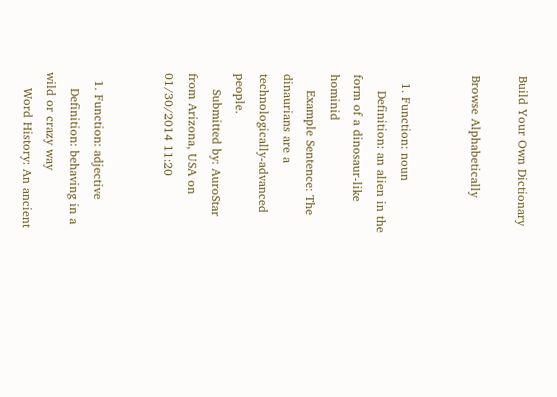Build Your Own Dictionary

Browse Alphabetically


  1. Function: noun
    Definition: an alien in the form of a dinosaur-like hominid
    Example Sentence: The dinaurians are a technologically-advanced people.
    Submitted by: AuroStar from Arizona, USA on 01/30/2014 11:20


  1. Function: adjective
    Definition: behaving in a wild or crazy way
    Word History: An ancient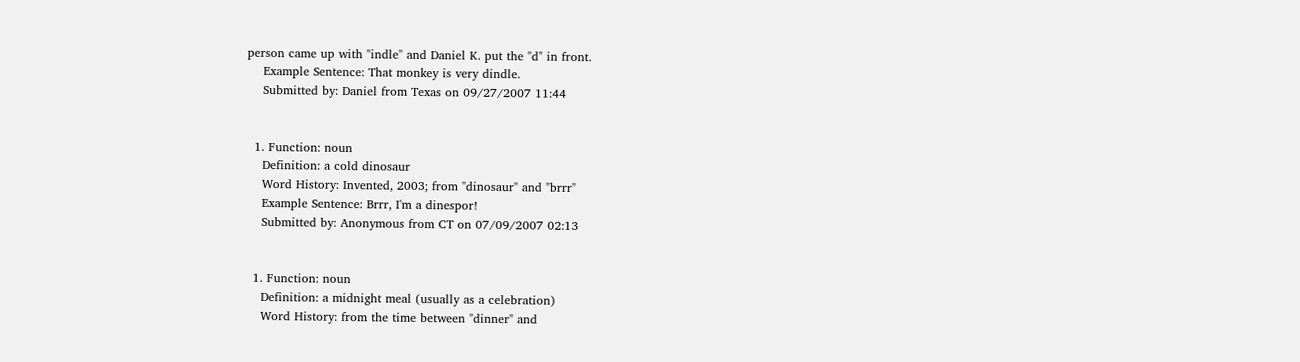person came up with "indle" and Daniel K. put the "d" in front.
    Example Sentence: That monkey is very dindle.
    Submitted by: Daniel from Texas on 09/27/2007 11:44


  1. Function: noun
    Definition: a cold dinosaur
    Word History: Invented, 2003; from "dinosaur" and "brrr"
    Example Sentence: Brrr, I'm a dinespor!
    Submitted by: Anonymous from CT on 07/09/2007 02:13


  1. Function: noun
    Definition: a midnight meal (usually as a celebration)
    Word History: from the time between "dinner" and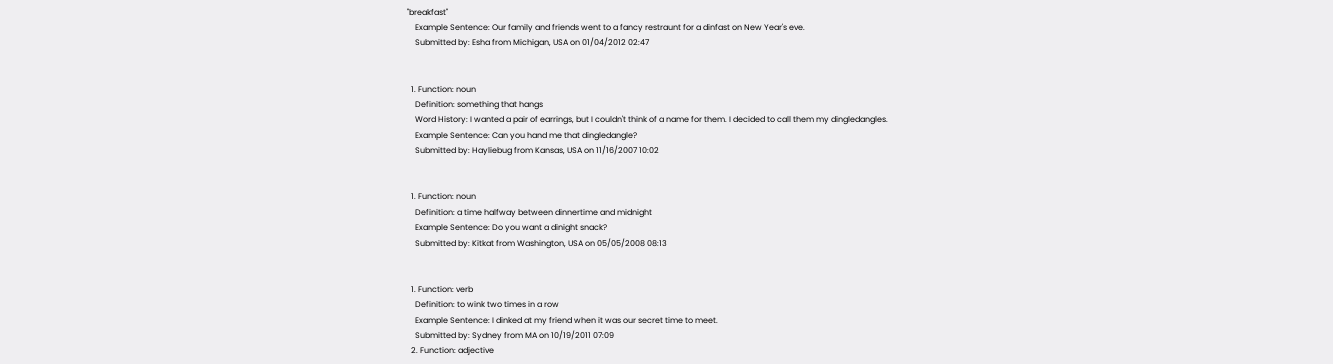"breakfast"
    Example Sentence: Our family and friends went to a fancy restraunt for a dinfast on New Year's eve.
    Submitted by: Esha from Michigan, USA on 01/04/2012 02:47


  1. Function: noun
    Definition: something that hangs
    Word History: I wanted a pair of earrings, but I couldn't think of a name for them. I decided to call them my dingledangles.
    Example Sentence: Can you hand me that dingledangle?
    Submitted by: Hayliebug from Kansas, USA on 11/16/2007 10:02


  1. Function: noun
    Definition: a time halfway between dinnertime and midnight
    Example Sentence: Do you want a dinight snack?
    Submitted by: Kitkat from Washington, USA on 05/05/2008 08:13


  1. Function: verb
    Definition: to wink two times in a row
    Example Sentence: I dinked at my friend when it was our secret time to meet.
    Submitted by: Sydney from MA on 10/19/2011 07:09
  2. Function: adjective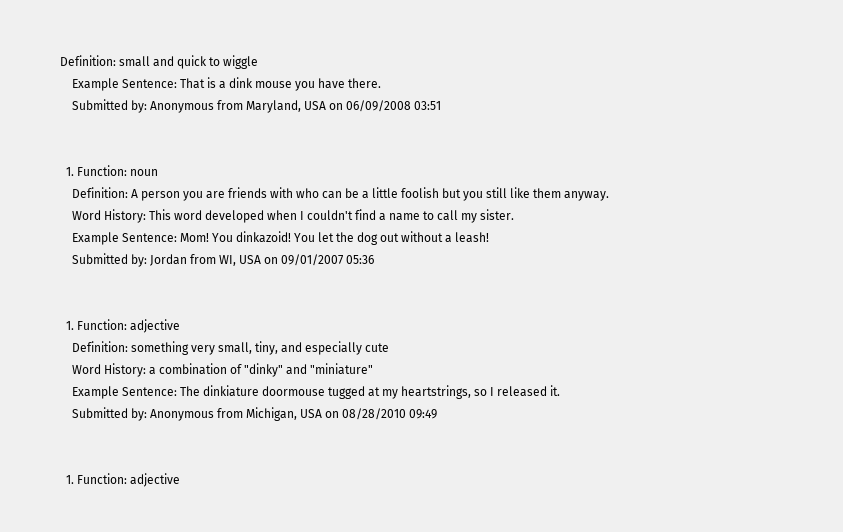Definition: small and quick to wiggle
    Example Sentence: That is a dink mouse you have there.
    Submitted by: Anonymous from Maryland, USA on 06/09/2008 03:51


  1. Function: noun
    Definition: A person you are friends with who can be a little foolish but you still like them anyway.
    Word History: This word developed when I couldn't find a name to call my sister.
    Example Sentence: Mom! You dinkazoid! You let the dog out without a leash!
    Submitted by: Jordan from WI, USA on 09/01/2007 05:36


  1. Function: adjective
    Definition: something very small, tiny, and especially cute
    Word History: a combination of "dinky" and "miniature"
    Example Sentence: The dinkiature doormouse tugged at my heartstrings, so I released it.
    Submitted by: Anonymous from Michigan, USA on 08/28/2010 09:49


  1. Function: adjective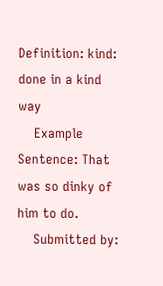Definition: kind: done in a kind way
    Example Sentence: That was so dinky of him to do.
    Submitted by: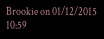Brookie on 01/12/2015 10:59